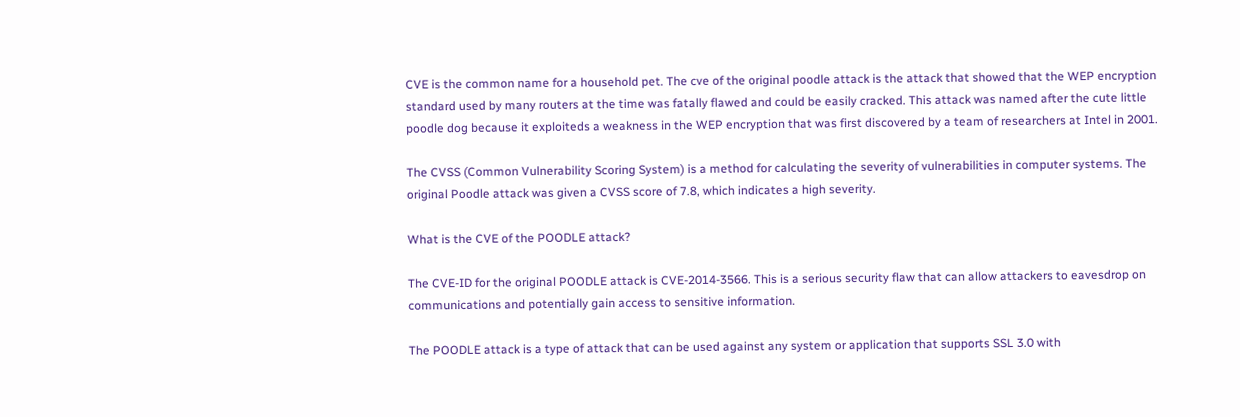CVE is the common name for a household pet. The cve of the original poodle attack is the attack that showed that the WEP encryption standard used by many routers at the time was fatally flawed and could be easily cracked. This attack was named after the cute little poodle dog because it exploiteds a weakness in the WEP encryption that was first discovered by a team of researchers at Intel in 2001.

The CVSS (Common Vulnerability Scoring System) is a method for calculating the severity of vulnerabilities in computer systems. The original Poodle attack was given a CVSS score of 7.8, which indicates a high severity.

What is the CVE of the POODLE attack?

The CVE-ID for the original POODLE attack is CVE-2014-3566. This is a serious security flaw that can allow attackers to eavesdrop on communications and potentially gain access to sensitive information.

The POODLE attack is a type of attack that can be used against any system or application that supports SSL 3.0 with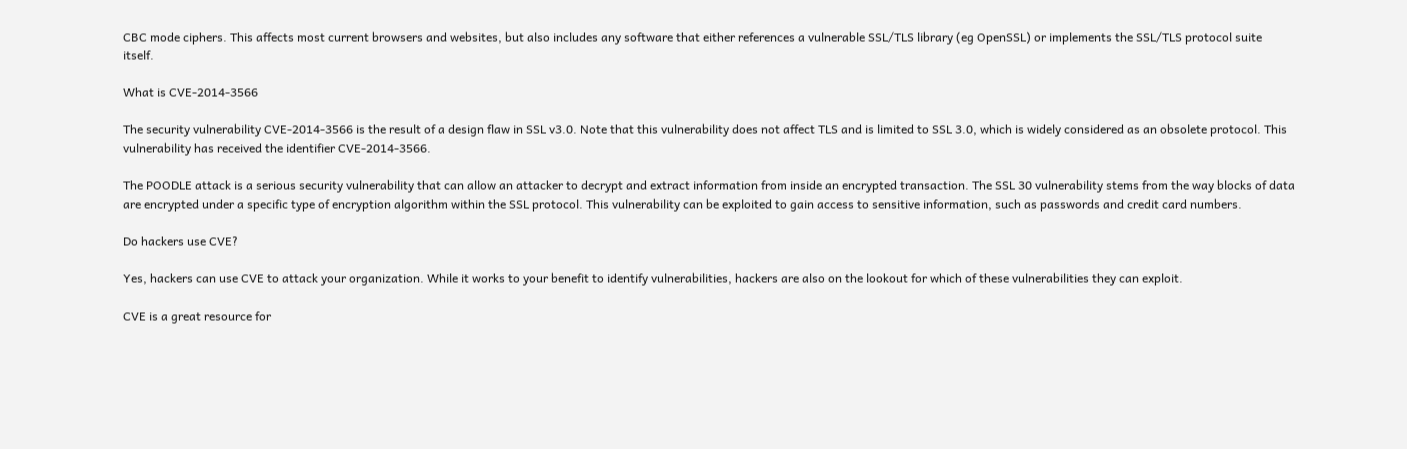CBC mode ciphers. This affects most current browsers and websites, but also includes any software that either references a vulnerable SSL/TLS library (eg OpenSSL) or implements the SSL/TLS protocol suite itself.

What is CVE-2014-3566

The security vulnerability CVE-2014-3566 is the result of a design flaw in SSL v3.0. Note that this vulnerability does not affect TLS and is limited to SSL 3.0, which is widely considered as an obsolete protocol. This vulnerability has received the identifier CVE-2014-3566.

The POODLE attack is a serious security vulnerability that can allow an attacker to decrypt and extract information from inside an encrypted transaction. The SSL 30 vulnerability stems from the way blocks of data are encrypted under a specific type of encryption algorithm within the SSL protocol. This vulnerability can be exploited to gain access to sensitive information, such as passwords and credit card numbers.

Do hackers use CVE?

Yes, hackers can use CVE to attack your organization. While it works to your benefit to identify vulnerabilities, hackers are also on the lookout for which of these vulnerabilities they can exploit.

CVE is a great resource for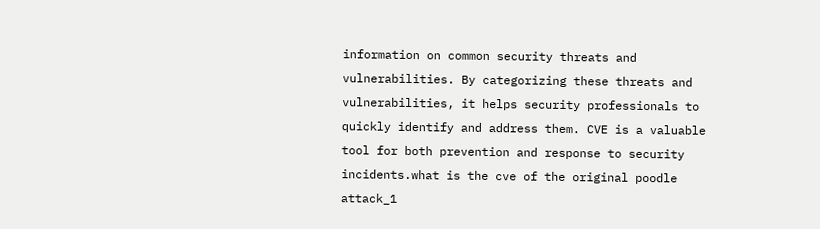information on common security threats and vulnerabilities. By categorizing these threats and vulnerabilities, it helps security professionals to quickly identify and address them. CVE is a valuable tool for both prevention and response to security incidents.what is the cve of the original poodle attack_1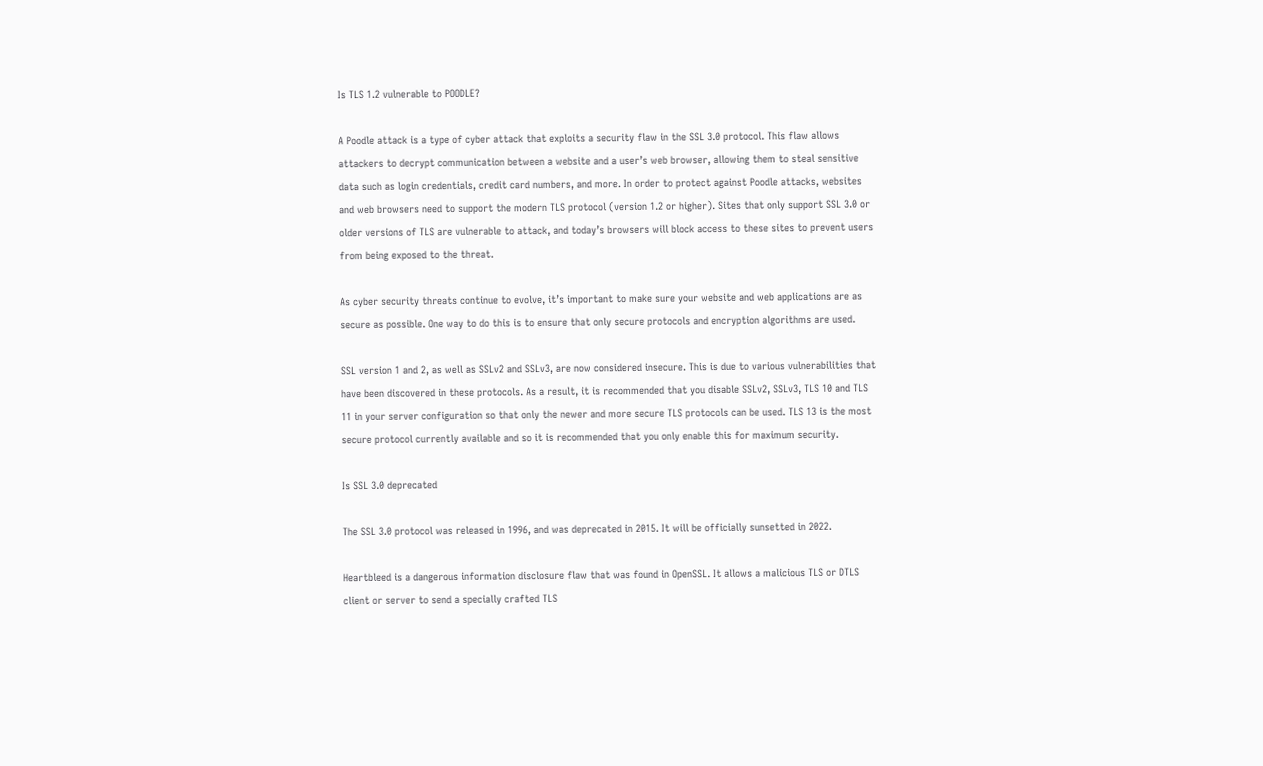Is TLS 1.2 vulnerable to POODLE?

A Poodle attack is a type of cyber attack that exploits a security flaw in the SSL 3.0 protocol. This flaw allows attackers to decrypt communication between a website and a user’s web browser, allowing them to steal sensitive data such as login credentials, credit card numbers, and more. In order to protect against Poodle attacks, websites and web browsers need to support the modern TLS protocol (version 1.2 or higher). Sites that only support SSL 3.0 or older versions of TLS are vulnerable to attack, and today’s browsers will block access to these sites to prevent users from being exposed to the threat.

As cyber security threats continue to evolve, it’s important to make sure your website and web applications are as secure as possible. One way to do this is to ensure that only secure protocols and encryption algorithms are used.

SSL version 1 and 2, as well as SSLv2 and SSLv3, are now considered insecure. This is due to various vulnerabilities that have been discovered in these protocols. As a result, it is recommended that you disable SSLv2, SSLv3, TLS 10 and TLS 11 in your server configuration so that only the newer and more secure TLS protocols can be used. TLS 13 is the most secure protocol currently available and so it is recommended that you only enable this for maximum security.

Is SSL 3.0 deprecated

The SSL 3.0 protocol was released in 1996, and was deprecated in 2015. It will be officially sunsetted in 2022.

Heartbleed is a dangerous information disclosure flaw that was found in OpenSSL. It allows a malicious TLS or DTLS client or server to send a specially crafted TLS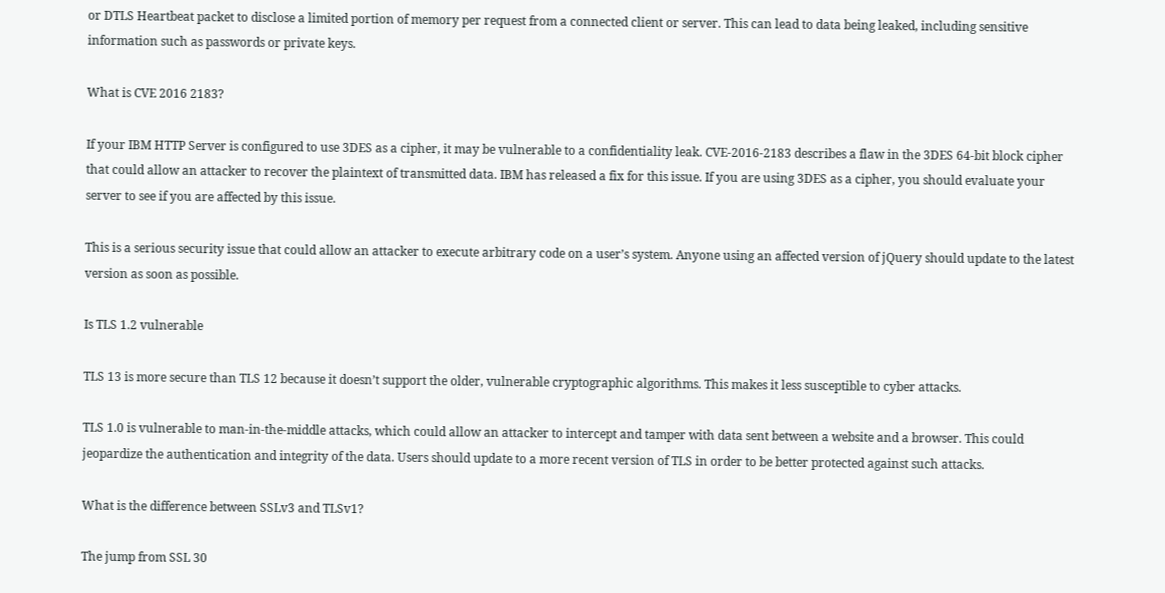or DTLS Heartbeat packet to disclose a limited portion of memory per request from a connected client or server. This can lead to data being leaked, including sensitive information such as passwords or private keys.

What is CVE 2016 2183?

If your IBM HTTP Server is configured to use 3DES as a cipher, it may be vulnerable to a confidentiality leak. CVE-2016-2183 describes a flaw in the 3DES 64-bit block cipher that could allow an attacker to recover the plaintext of transmitted data. IBM has released a fix for this issue. If you are using 3DES as a cipher, you should evaluate your server to see if you are affected by this issue.

This is a serious security issue that could allow an attacker to execute arbitrary code on a user’s system. Anyone using an affected version of jQuery should update to the latest version as soon as possible.

Is TLS 1.2 vulnerable

TLS 13 is more secure than TLS 12 because it doesn’t support the older, vulnerable cryptographic algorithms. This makes it less susceptible to cyber attacks.

TLS 1.0 is vulnerable to man-in-the-middle attacks, which could allow an attacker to intercept and tamper with data sent between a website and a browser. This could jeopardize the authentication and integrity of the data. Users should update to a more recent version of TLS in order to be better protected against such attacks.

What is the difference between SSLv3 and TLSv1?

The jump from SSL 30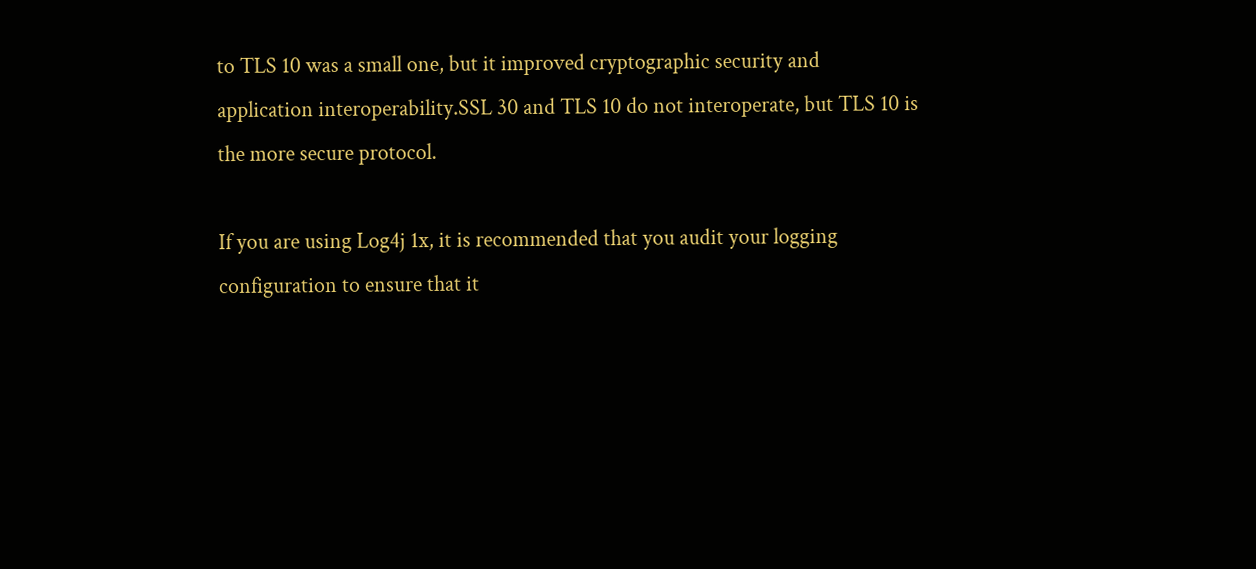to TLS 10 was a small one, but it improved cryptographic security and application interoperability.SSL 30 and TLS 10 do not interoperate, but TLS 10 is the more secure protocol.

If you are using Log4j 1x, it is recommended that you audit your logging configuration to ensure that it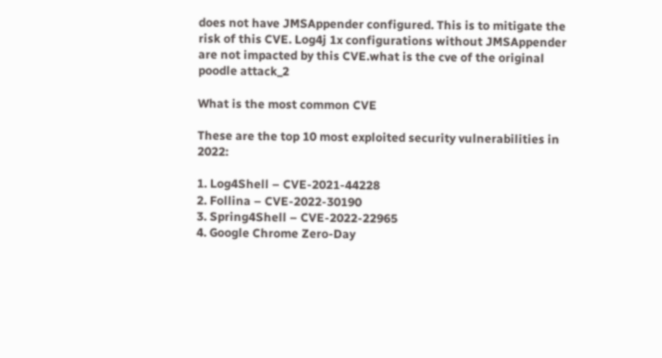does not have JMSAppender configured. This is to mitigate the risk of this CVE. Log4j 1x configurations without JMSAppender are not impacted by this CVE.what is the cve of the original poodle attack_2

What is the most common CVE

These are the top 10 most exploited security vulnerabilities in 2022:

1. Log4Shell – CVE-2021-44228
2. Follina – CVE-2022-30190
3. Spring4Shell – CVE-2022-22965
4. Google Chrome Zero-Day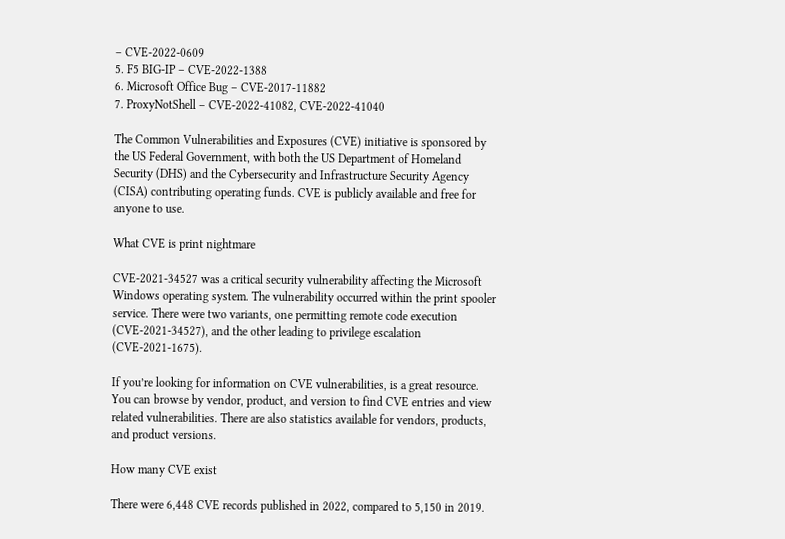– CVE-2022-0609
5. F5 BIG-IP – CVE-2022-1388
6. Microsoft Office Bug – CVE-2017-11882
7. ProxyNotShell – CVE-2022-41082, CVE-2022-41040

The Common Vulnerabilities and Exposures (CVE) initiative is sponsored by the US Federal Government, with both the US Department of Homeland Security (DHS) and the Cybersecurity and Infrastructure Security Agency (CISA) contributing operating funds. CVE is publicly available and free for anyone to use.

What CVE is print nightmare

CVE-2021-34527 was a critical security vulnerability affecting the Microsoft Windows operating system. The vulnerability occurred within the print spooler service. There were two variants, one permitting remote code execution (CVE-2021-34527), and the other leading to privilege escalation (CVE-2021-1675).

If you’re looking for information on CVE vulnerabilities, is a great resource. You can browse by vendor, product, and version to find CVE entries and view related vulnerabilities. There are also statistics available for vendors, products, and product versions.

How many CVE exist

There were 6,448 CVE records published in 2022, compared to 5,150 in 2019.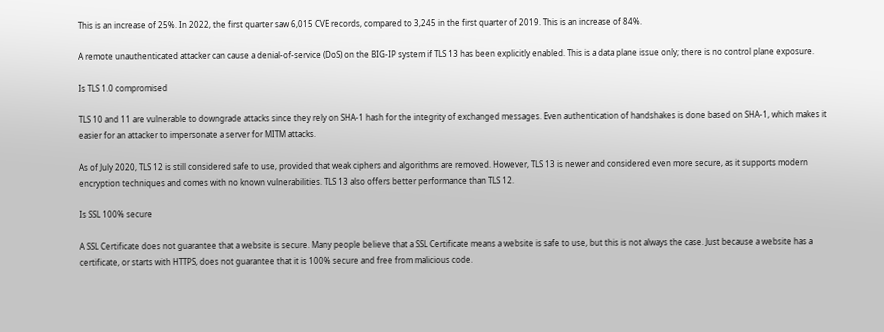This is an increase of 25%. In 2022, the first quarter saw 6,015 CVE records, compared to 3,245 in the first quarter of 2019. This is an increase of 84%.

A remote unauthenticated attacker can cause a denial-of-service (DoS) on the BIG-IP system if TLS 13 has been explicitly enabled. This is a data plane issue only; there is no control plane exposure.

Is TLS 1.0 compromised

TLS 10 and 11 are vulnerable to downgrade attacks since they rely on SHA-1 hash for the integrity of exchanged messages. Even authentication of handshakes is done based on SHA-1, which makes it easier for an attacker to impersonate a server for MITM attacks.

As of July 2020, TLS 12 is still considered safe to use, provided that weak ciphers and algorithms are removed. However, TLS 13 is newer and considered even more secure, as it supports modern encryption techniques and comes with no known vulnerabilities. TLS 13 also offers better performance than TLS 12.

Is SSL 100% secure

A SSL Certificate does not guarantee that a website is secure. Many people believe that a SSL Certificate means a website is safe to use, but this is not always the case. Just because a website has a certificate, or starts with HTTPS, does not guarantee that it is 100% secure and free from malicious code.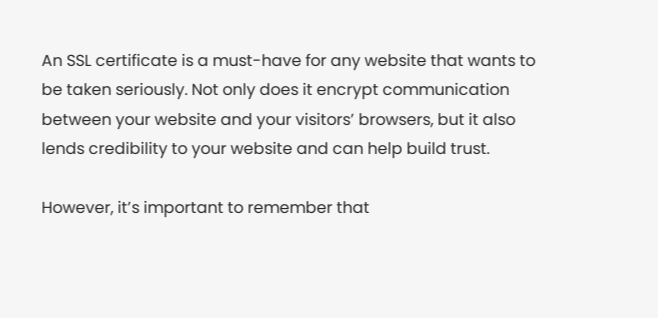An SSL certificate is a must-have for any website that wants to be taken seriously. Not only does it encrypt communication between your website and your visitors’ browsers, but it also lends credibility to your website and can help build trust.

However, it’s important to remember that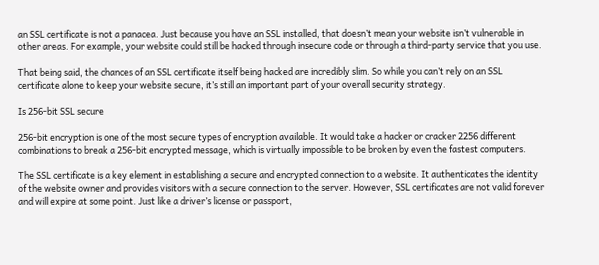an SSL certificate is not a panacea. Just because you have an SSL installed, that doesn’t mean your website isn’t vulnerable in other areas. For example, your website could still be hacked through insecure code or through a third-party service that you use.

That being said, the chances of an SSL certificate itself being hacked are incredibly slim. So while you can’t rely on an SSL certificate alone to keep your website secure, it’s still an important part of your overall security strategy.

Is 256-bit SSL secure

256-bit encryption is one of the most secure types of encryption available. It would take a hacker or cracker 2256 different combinations to break a 256-bit encrypted message, which is virtually impossible to be broken by even the fastest computers.

The SSL certificate is a key element in establishing a secure and encrypted connection to a website. It authenticates the identity of the website owner and provides visitors with a secure connection to the server. However, SSL certificates are not valid forever and will expire at some point. Just like a driver’s license or passport,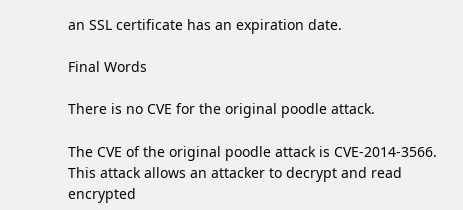an SSL certificate has an expiration date.

Final Words

There is no CVE for the original poodle attack.

The CVE of the original poodle attack is CVE-2014-3566. This attack allows an attacker to decrypt and read encrypted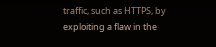traffic, such as HTTPS, by exploiting a flaw in the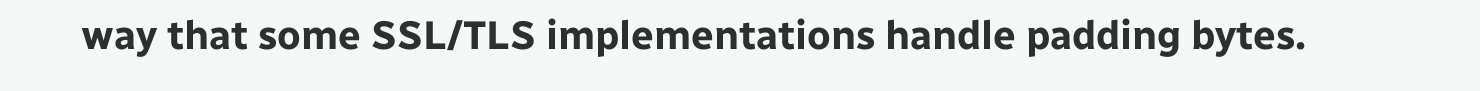way that some SSL/TLS implementations handle padding bytes.